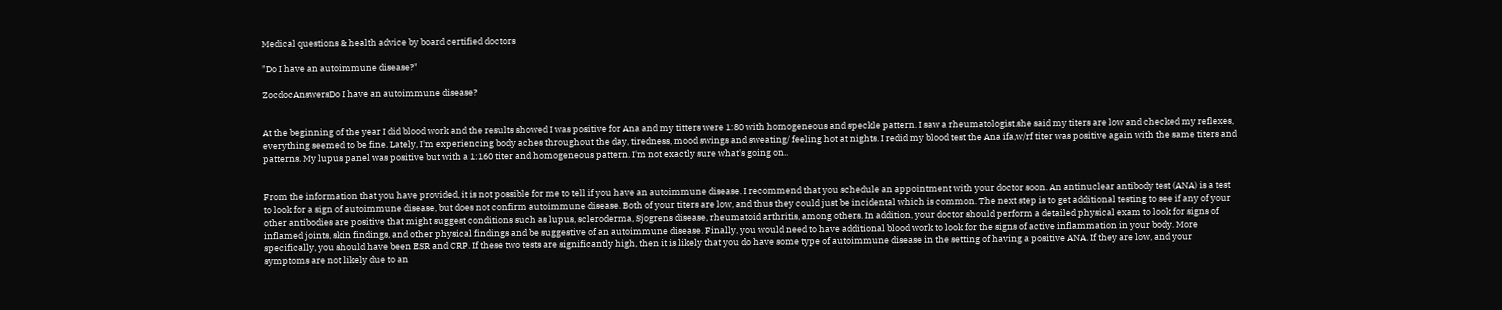Medical questions & health advice by board certified doctors

"Do I have an autoimmune disease?"

ZocdocAnswersDo I have an autoimmune disease?


At the beginning of the year I did blood work and the results showed I was positive for Ana and my titters were 1:80 with homogeneous and speckle pattern. I saw a rheumatologist.she said my titers are low and checked my reflexes, everything seemed to be fine. Lately, I'm experiencing body aches throughout the day, tiredness, mood swings and sweating/ feeling hot at nights. I redid my blood test the Ana ifa,w/rf titer was positive again with the same titers and patterns. My lupus panel was positive but with a 1:160 titer and homogeneous pattern. I'm not exactly sure what's going on..


From the information that you have provided, it is not possible for me to tell if you have an autoimmune disease. I recommend that you schedule an appointment with your doctor soon. An antinuclear antibody test (ANA) is a test to look for a sign of autoimmune disease, but does not confirm autoimmune disease. Both of your titers are low, and thus they could just be incidental which is common. The next step is to get additional testing to see if any of your other antibodies are positive that might suggest conditions such as lupus, scleroderma, Sjogrens disease, rheumatoid arthritis, among others. In addition, your doctor should perform a detailed physical exam to look for signs of inflamed joints, skin findings, and other physical findings and be suggestive of an autoimmune disease. Finally, you would need to have additional blood work to look for the signs of active inflammation in your body. More specifically, you should have been ESR and CRP. If these two tests are significantly high, then it is likely that you do have some type of autoimmune disease in the setting of having a positive ANA. If they are low, and your symptoms are not likely due to an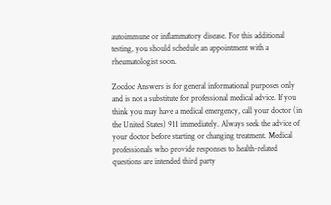autoimmune or inflammatory disease. For this additional testing, you should schedule an appointment with a rheumatologist soon.

Zocdoc Answers is for general informational purposes only and is not a substitute for professional medical advice. If you think you may have a medical emergency, call your doctor (in the United States) 911 immediately. Always seek the advice of your doctor before starting or changing treatment. Medical professionals who provide responses to health-related questions are intended third party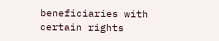beneficiaries with certain rights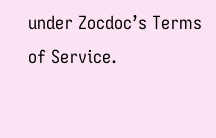under Zocdoc’s Terms of Service.